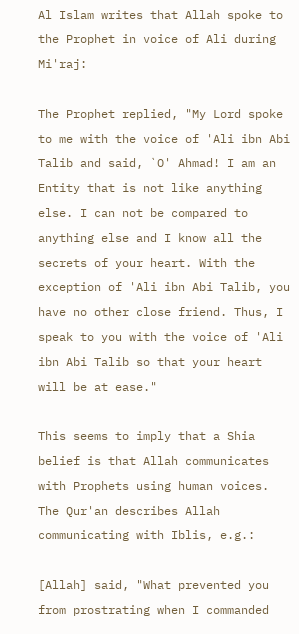Al Islam writes that Allah spoke to the Prophet in voice of Ali during Mi'raj:

The Prophet replied, "My Lord spoke to me with the voice of 'Ali ibn Abi Talib and said, `O' Ahmad! I am an Entity that is not like anything else. I can not be compared to anything else and I know all the secrets of your heart. With the exception of 'Ali ibn Abi Talib, you have no other close friend. Thus, I speak to you with the voice of 'Ali ibn Abi Talib so that your heart will be at ease."

This seems to imply that a Shia belief is that Allah communicates with Prophets using human voices. The Qur'an describes Allah communicating with Iblis, e.g.:

[Allah] said, "What prevented you from prostrating when I commanded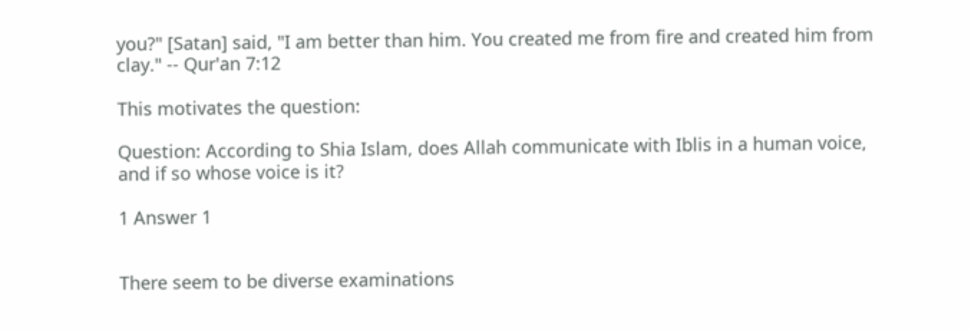you?" [Satan] said, "I am better than him. You created me from fire and created him from clay." -- Qur'an 7:12

This motivates the question:

Question: According to Shia Islam, does Allah communicate with Iblis in a human voice, and if so whose voice is it?

1 Answer 1


There seem to be diverse examinations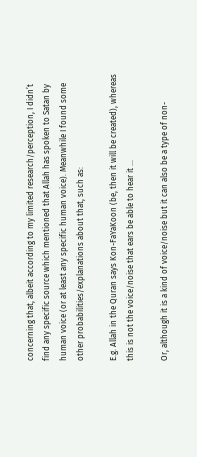concerning that, albeit according to my limited research/perception, I didn’t find any specific source which mentioned that Allah has spoken to Satan by human voice (or at least any specific human voice). Meanwhile I found some other probabilities/explanations about that, such as:

E.g. Allah in the Quran says Kon-FaYaKoon (be, then it will be created), whereas this is not the voice/noise that ears be able to hear it …

Or, although it is a kind of voice/noise but it can also be a type of non-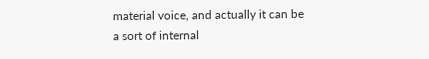material voice, and actually it can be a sort of internal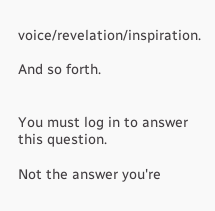voice/revelation/inspiration.

And so forth.


You must log in to answer this question.

Not the answer you're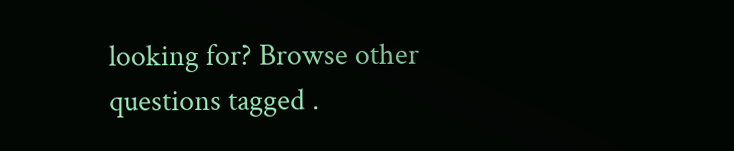looking for? Browse other questions tagged .